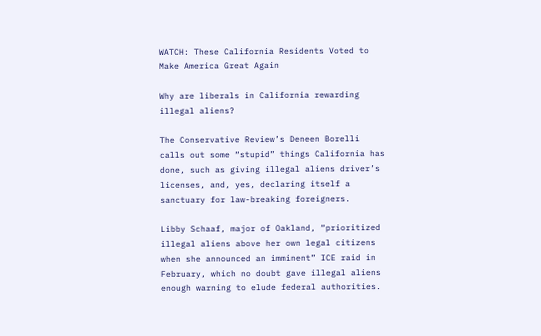WATCH: These California Residents Voted to Make America Great Again

Why are liberals in California rewarding illegal aliens?

The Conservative Review’s Deneen Borelli calls out some “stupid” things California has done, such as giving illegal aliens driver’s licenses, and, yes, declaring itself a sanctuary for law-breaking foreigners.

Libby Schaaf, major of Oakland, “prioritized illegal aliens above her own legal citizens when she announced an imminent” ICE raid in February, which no doubt gave illegal aliens enough warning to elude federal authorities.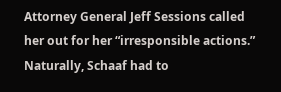Attorney General Jeff Sessions called her out for her “irresponsible actions.” Naturally, Schaaf had to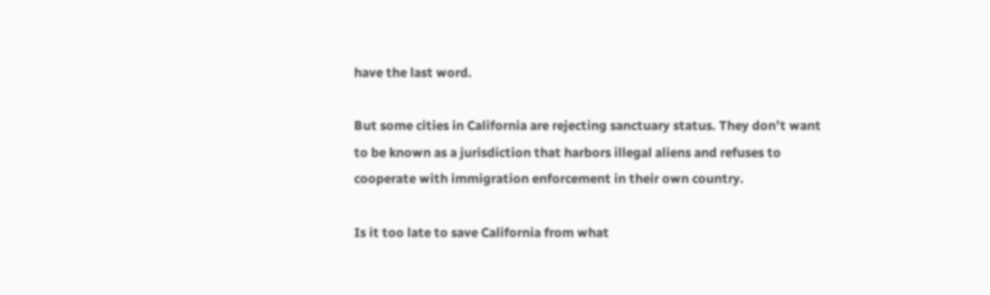have the last word.

But some cities in California are rejecting sanctuary status. They don’t want to be known as a jurisdiction that harbors illegal aliens and refuses to cooperate with immigration enforcement in their own country.

Is it too late to save California from what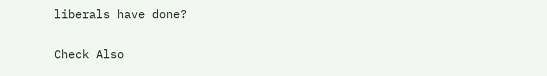liberals have done?

Check Also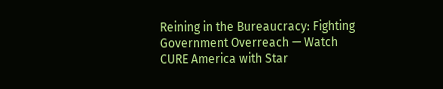Reining in the Bureaucracy: Fighting Government Overreach — Watch CURE America with Star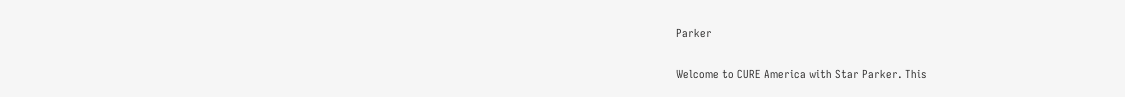Parker

Welcome to CURE America with Star Parker. This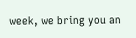week, we bring you an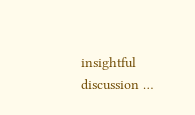insightful discussion …